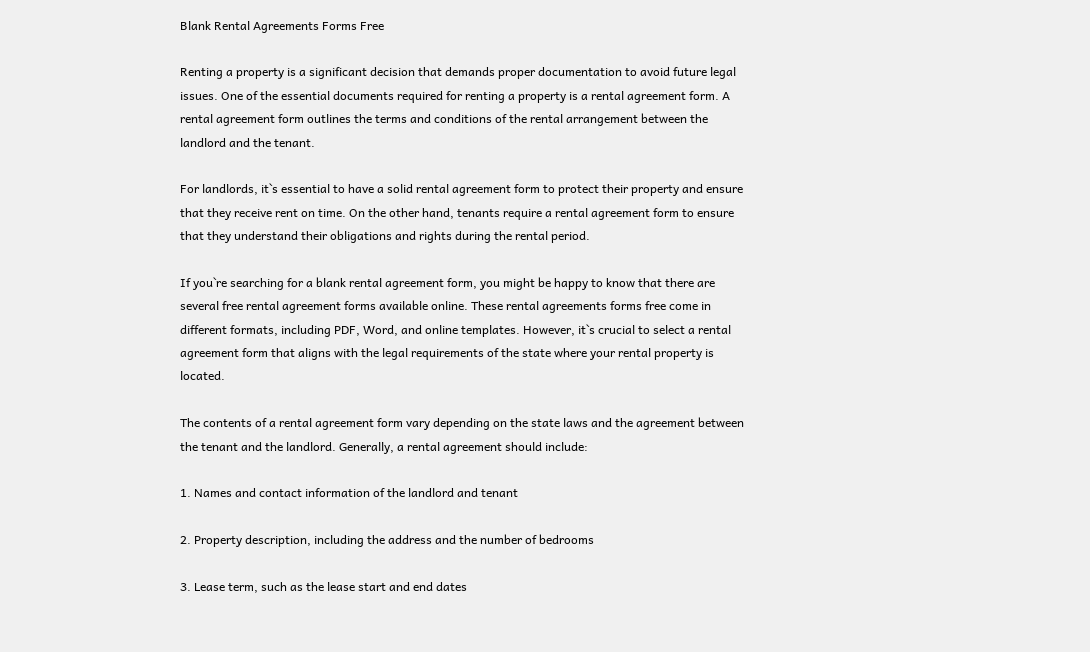Blank Rental Agreements Forms Free

Renting a property is a significant decision that demands proper documentation to avoid future legal issues. One of the essential documents required for renting a property is a rental agreement form. A rental agreement form outlines the terms and conditions of the rental arrangement between the landlord and the tenant.

For landlords, it`s essential to have a solid rental agreement form to protect their property and ensure that they receive rent on time. On the other hand, tenants require a rental agreement form to ensure that they understand their obligations and rights during the rental period.

If you`re searching for a blank rental agreement form, you might be happy to know that there are several free rental agreement forms available online. These rental agreements forms free come in different formats, including PDF, Word, and online templates. However, it`s crucial to select a rental agreement form that aligns with the legal requirements of the state where your rental property is located.

The contents of a rental agreement form vary depending on the state laws and the agreement between the tenant and the landlord. Generally, a rental agreement should include:

1. Names and contact information of the landlord and tenant

2. Property description, including the address and the number of bedrooms

3. Lease term, such as the lease start and end dates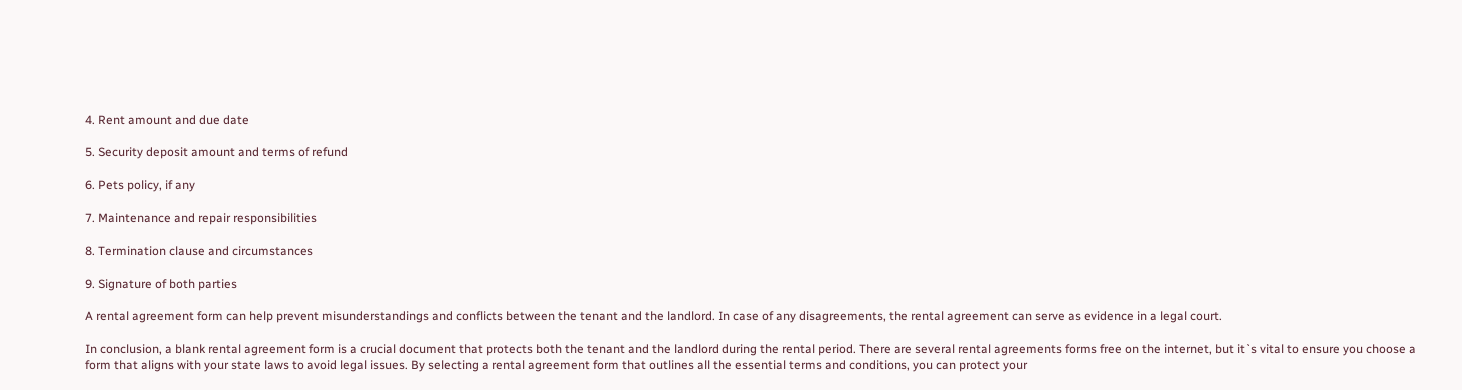4. Rent amount and due date

5. Security deposit amount and terms of refund

6. Pets policy, if any

7. Maintenance and repair responsibilities

8. Termination clause and circumstances

9. Signature of both parties

A rental agreement form can help prevent misunderstandings and conflicts between the tenant and the landlord. In case of any disagreements, the rental agreement can serve as evidence in a legal court.

In conclusion, a blank rental agreement form is a crucial document that protects both the tenant and the landlord during the rental period. There are several rental agreements forms free on the internet, but it`s vital to ensure you choose a form that aligns with your state laws to avoid legal issues. By selecting a rental agreement form that outlines all the essential terms and conditions, you can protect your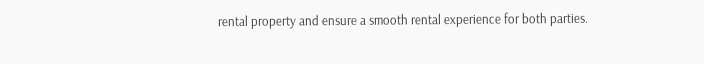rental property and ensure a smooth rental experience for both parties.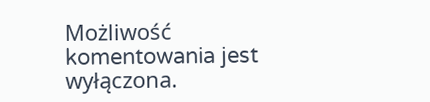Możliwość komentowania jest wyłączona.